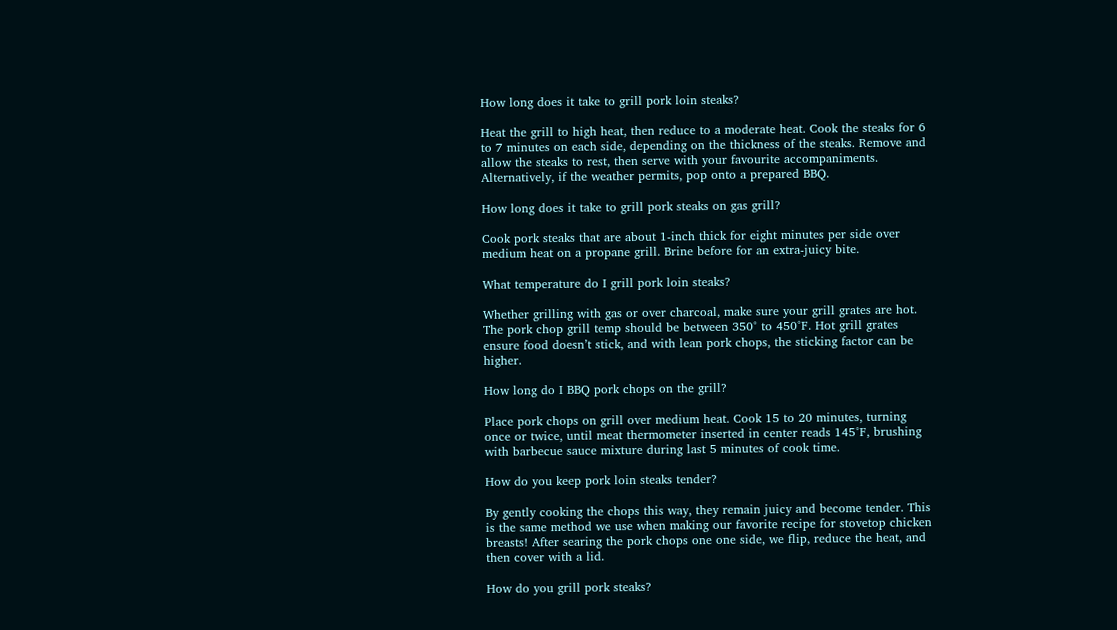How long does it take to grill pork loin steaks?

Heat the grill to high heat, then reduce to a moderate heat. Cook the steaks for 6 to 7 minutes on each side, depending on the thickness of the steaks. Remove and allow the steaks to rest, then serve with your favourite accompaniments. Alternatively, if the weather permits, pop onto a prepared BBQ.

How long does it take to grill pork steaks on gas grill?

Cook pork steaks that are about 1-inch thick for eight minutes per side over medium heat on a propane grill. Brine before for an extra-juicy bite.

What temperature do I grill pork loin steaks?

Whether grilling with gas or over charcoal, make sure your grill grates are hot. The pork chop grill temp should be between 350° to 450°F. Hot grill grates ensure food doesn’t stick, and with lean pork chops, the sticking factor can be higher.

How long do I BBQ pork chops on the grill?

Place pork chops on grill over medium heat. Cook 15 to 20 minutes, turning once or twice, until meat thermometer inserted in center reads 145°F, brushing with barbecue sauce mixture during last 5 minutes of cook time.

How do you keep pork loin steaks tender?

By gently cooking the chops this way, they remain juicy and become tender. This is the same method we use when making our favorite recipe for stovetop chicken breasts! After searing the pork chops one one side, we flip, reduce the heat, and then cover with a lid.

How do you grill pork steaks?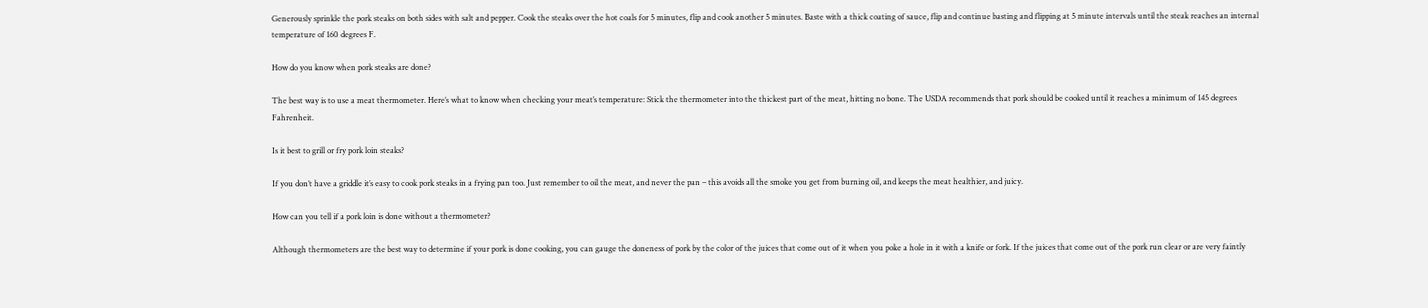Generously sprinkle the pork steaks on both sides with salt and pepper. Cook the steaks over the hot coals for 5 minutes, flip and cook another 5 minutes. Baste with a thick coating of sauce, flip and continue basting and flipping at 5 minute intervals until the steak reaches an internal temperature of 160 degrees F.

How do you know when pork steaks are done?

The best way is to use a meat thermometer. Here’s what to know when checking your meat’s temperature: Stick the thermometer into the thickest part of the meat, hitting no bone. The USDA recommends that pork should be cooked until it reaches a minimum of 145 degrees Fahrenheit.

Is it best to grill or fry pork loin steaks?

If you don’t have a griddle it’s easy to cook pork steaks in a frying pan too. Just remember to oil the meat, and never the pan – this avoids all the smoke you get from burning oil, and keeps the meat healthier, and juicy.

How can you tell if a pork loin is done without a thermometer?

Although thermometers are the best way to determine if your pork is done cooking, you can gauge the doneness of pork by the color of the juices that come out of it when you poke a hole in it with a knife or fork. If the juices that come out of the pork run clear or are very faintly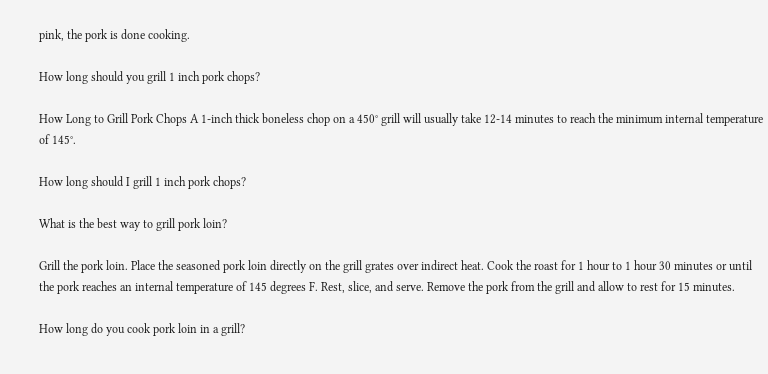pink, the pork is done cooking.

How long should you grill 1 inch pork chops?

How Long to Grill Pork Chops A 1-inch thick boneless chop on a 450° grill will usually take 12-14 minutes to reach the minimum internal temperature of 145°.

How long should I grill 1 inch pork chops?

What is the best way to grill pork loin?

Grill the pork loin. Place the seasoned pork loin directly on the grill grates over indirect heat. Cook the roast for 1 hour to 1 hour 30 minutes or until the pork reaches an internal temperature of 145 degrees F. Rest, slice, and serve. Remove the pork from the grill and allow to rest for 15 minutes.

How long do you cook pork loin in a grill?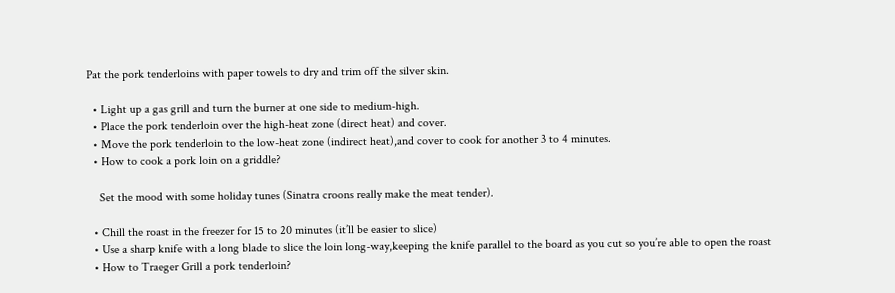Pat the pork tenderloins with paper towels to dry and trim off the silver skin.

  • Light up a gas grill and turn the burner at one side to medium-high.
  • Place the pork tenderloin over the high-heat zone (direct heat) and cover.
  • Move the pork tenderloin to the low-heat zone (indirect heat),and cover to cook for another 3 to 4 minutes.
  • How to cook a pork loin on a griddle?

    Set the mood with some holiday tunes (Sinatra croons really make the meat tender).

  • Chill the roast in the freezer for 15 to 20 minutes (it’ll be easier to slice)
  • Use a sharp knife with a long blade to slice the loin long-way,keeping the knife parallel to the board as you cut so you’re able to open the roast
  • How to Traeger Grill a pork tenderloin?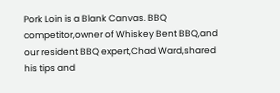Pork Loin is a Blank Canvas. BBQ competitor,owner of Whiskey Bent BBQ,and our resident BBQ expert,Chad Ward,shared his tips and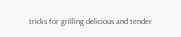tricks for grilling delicious and tender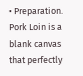• Preparation. Pork Loin is a blank canvas that perfectly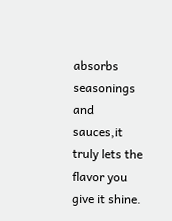absorbs seasonings and sauces,it truly lets the flavor you give it shine.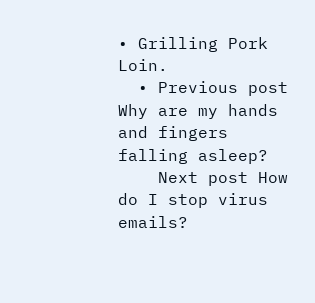• Grilling Pork Loin.
  • Previous post Why are my hands and fingers falling asleep?
    Next post How do I stop virus emails?